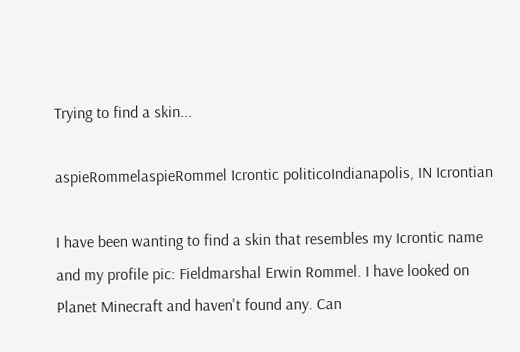Trying to find a skin...

aspieRommelaspieRommel Icrontic politicoIndianapolis, IN Icrontian

I have been wanting to find a skin that resembles my Icrontic name and my profile pic: Fieldmarshal Erwin Rommel. I have looked on Planet Minecraft and haven't found any. Can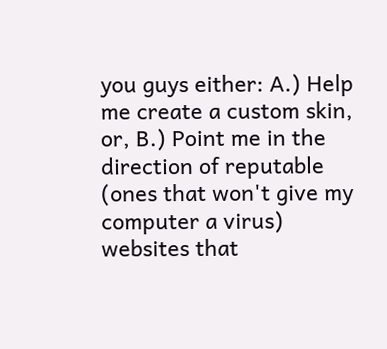you guys either: A.) Help me create a custom skin, or, B.) Point me in the direction of reputable (ones that won't give my computer a virus) websites that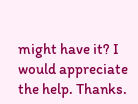might have it? I would appreciate the help. Thanks.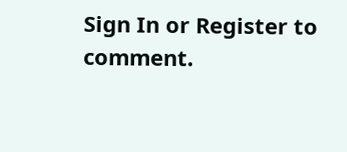Sign In or Register to comment.